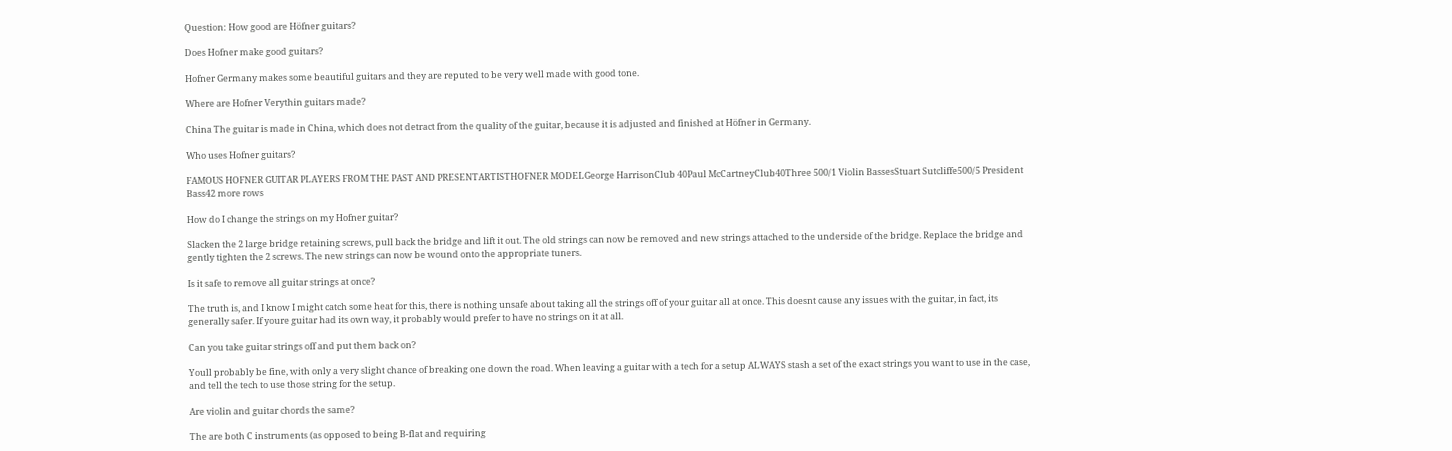Question: How good are Höfner guitars?

Does Hofner make good guitars?

Hofner Germany makes some beautiful guitars and they are reputed to be very well made with good tone.

Where are Hofner Verythin guitars made?

China The guitar is made in China, which does not detract from the quality of the guitar, because it is adjusted and finished at Höfner in Germany.

Who uses Hofner guitars?

FAMOUS HOFNER GUITAR PLAYERS FROM THE PAST AND PRESENTARTISTHOFNER MODELGeorge HarrisonClub 40Paul McCartneyClub40Three 500/1 Violin BassesStuart Sutcliffe500/5 President Bass42 more rows

How do I change the strings on my Hofner guitar?

Slacken the 2 large bridge retaining screws, pull back the bridge and lift it out. The old strings can now be removed and new strings attached to the underside of the bridge. Replace the bridge and gently tighten the 2 screws. The new strings can now be wound onto the appropriate tuners.

Is it safe to remove all guitar strings at once?

The truth is, and I know I might catch some heat for this, there is nothing unsafe about taking all the strings off of your guitar all at once. This doesnt cause any issues with the guitar, in fact, its generally safer. If youre guitar had its own way, it probably would prefer to have no strings on it at all.

Can you take guitar strings off and put them back on?

Youll probably be fine, with only a very slight chance of breaking one down the road. When leaving a guitar with a tech for a setup ALWAYS stash a set of the exact strings you want to use in the case, and tell the tech to use those string for the setup.

Are violin and guitar chords the same?

The are both C instruments (as opposed to being B-flat and requiring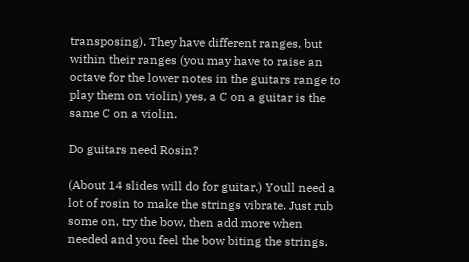transposing). They have different ranges, but within their ranges (you may have to raise an octave for the lower notes in the guitars range to play them on violin) yes, a C on a guitar is the same C on a violin.

Do guitars need Rosin?

(About 14 slides will do for guitar.) Youll need a lot of rosin to make the strings vibrate. Just rub some on, try the bow, then add more when needed and you feel the bow biting the strings.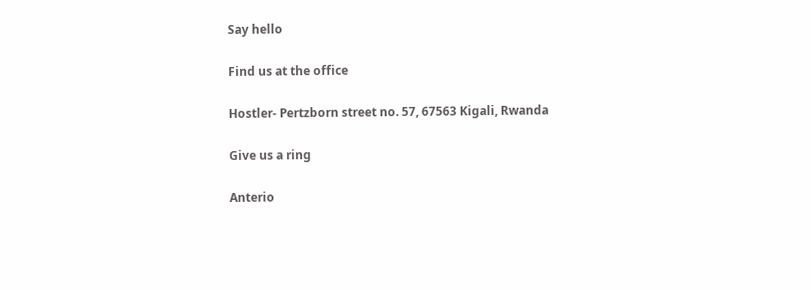Say hello

Find us at the office

Hostler- Pertzborn street no. 57, 67563 Kigali, Rwanda

Give us a ring

Anterio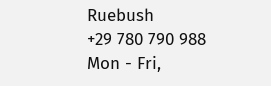Ruebush
+29 780 790 988
Mon - Fri,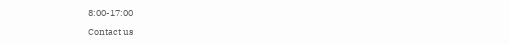8:00-17:00

Contact us